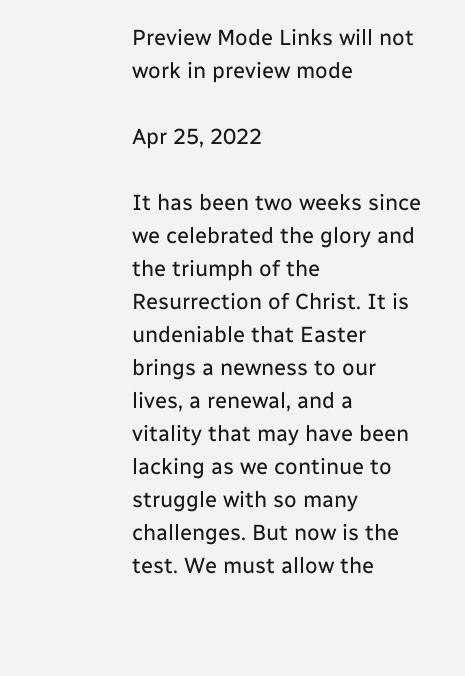Preview Mode Links will not work in preview mode

Apr 25, 2022

It has been two weeks since we celebrated the glory and the triumph of the Resurrection of Christ. It is undeniable that Easter brings a newness to our lives, a renewal, and a vitality that may have been lacking as we continue to struggle with so many challenges. But now is the test. We must allow the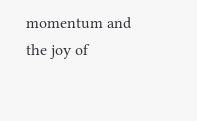momentum and the joy of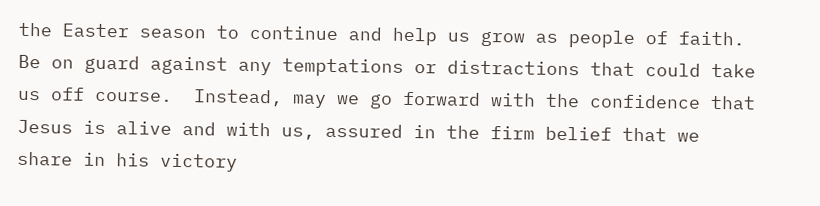the Easter season to continue and help us grow as people of faith. Be on guard against any temptations or distractions that could take us off course.  Instead, may we go forward with the confidence that Jesus is alive and with us, assured in the firm belief that we share in his victory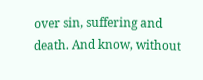over sin, suffering and death. And know, without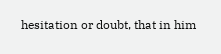hesitation or doubt, that in him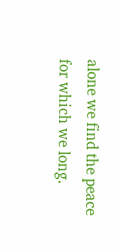alone we find the peace for which we long.